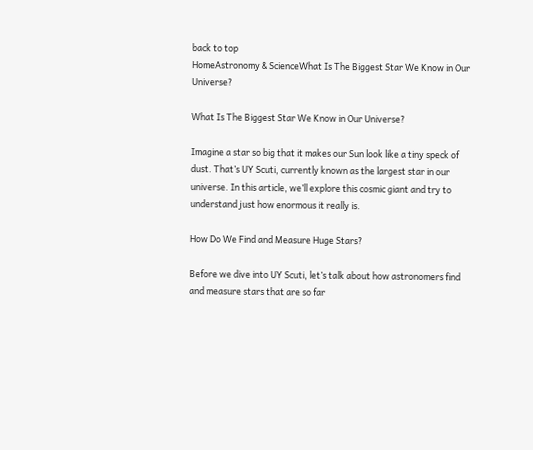back to top
HomeAstronomy & ScienceWhat Is The Biggest Star We Know in Our Universe?

What Is The Biggest Star We Know in Our Universe?

Imagine a star so big that it makes our Sun look like a tiny speck of dust. That’s UY Scuti, currently known as the largest star in our universe. In this article, we’ll explore this cosmic giant and try to understand just how enormous it really is.

How Do We Find and Measure Huge Stars?

Before we dive into UY Scuti, let’s talk about how astronomers find and measure stars that are so far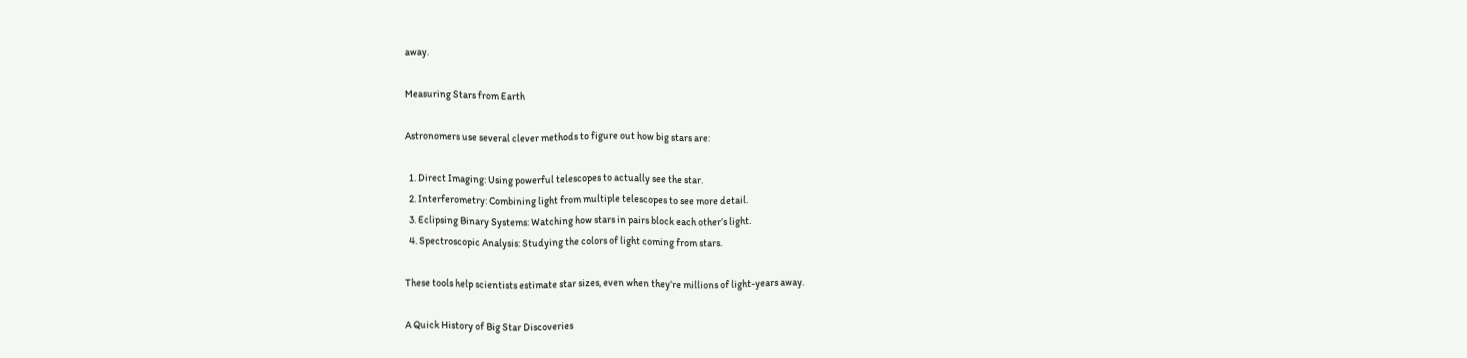away.

Measuring Stars from Earth

Astronomers use several clever methods to figure out how big stars are:

  1. Direct Imaging: Using powerful telescopes to actually see the star.
  2. Interferometry: Combining light from multiple telescopes to see more detail.
  3. Eclipsing Binary Systems: Watching how stars in pairs block each other’s light.
  4. Spectroscopic Analysis: Studying the colors of light coming from stars.

These tools help scientists estimate star sizes, even when they’re millions of light-years away.

A Quick History of Big Star Discoveries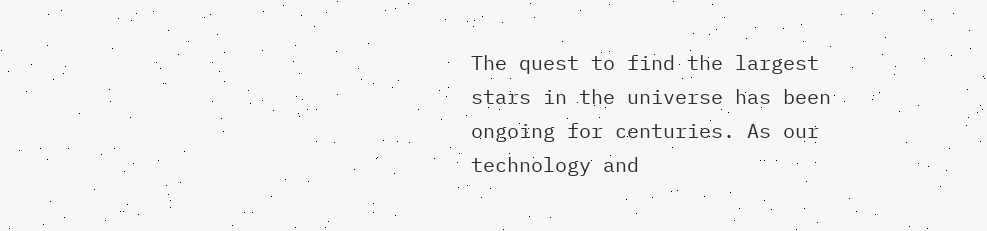The quest to find the largest stars in the universe has been ongoing for centuries. As our technology and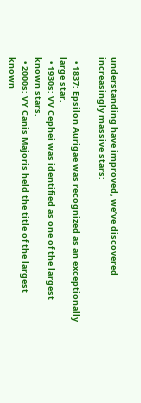understanding have improved, we’ve discovered increasingly massive stars:

  • 1837: Epsilon Aurigae was recognized as an exceptionally large star.
  • 1930s: VV Cephei was identified as one of the largest known stars.
  • 2000s: VY Canis Majoris held the title of the largest known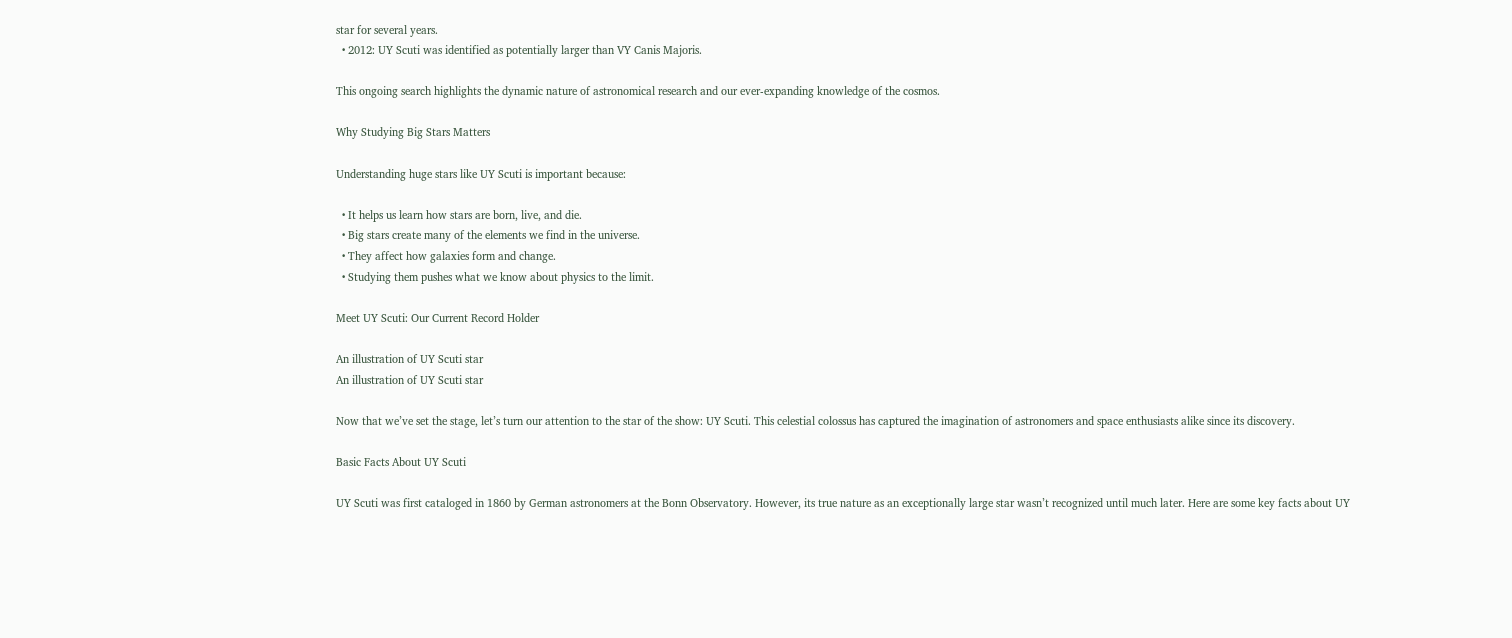star for several years.
  • 2012: UY Scuti was identified as potentially larger than VY Canis Majoris.

This ongoing search highlights the dynamic nature of astronomical research and our ever-expanding knowledge of the cosmos.

Why Studying Big Stars Matters

Understanding huge stars like UY Scuti is important because:

  • It helps us learn how stars are born, live, and die.
  • Big stars create many of the elements we find in the universe.
  • They affect how galaxies form and change.
  • Studying them pushes what we know about physics to the limit.

Meet UY Scuti: Our Current Record Holder

An illustration of UY Scuti star
An illustration of UY Scuti star

Now that we’ve set the stage, let’s turn our attention to the star of the show: UY Scuti. This celestial colossus has captured the imagination of astronomers and space enthusiasts alike since its discovery.

Basic Facts About UY Scuti

UY Scuti was first cataloged in 1860 by German astronomers at the Bonn Observatory. However, its true nature as an exceptionally large star wasn’t recognized until much later. Here are some key facts about UY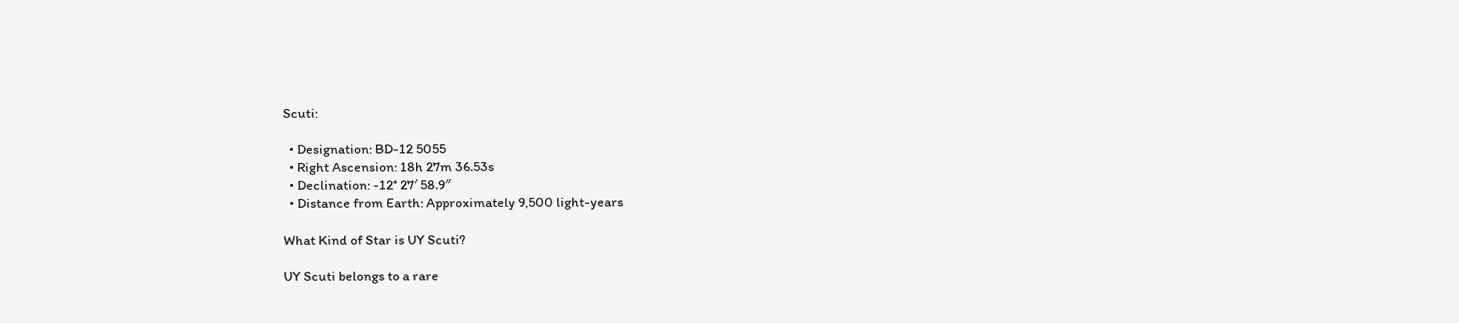Scuti:

  • Designation: BD-12 5055
  • Right Ascension: 18h 27m 36.53s
  • Declination: -12° 27′ 58.9″
  • Distance from Earth: Approximately 9,500 light-years

What Kind of Star is UY Scuti?

UY Scuti belongs to a rare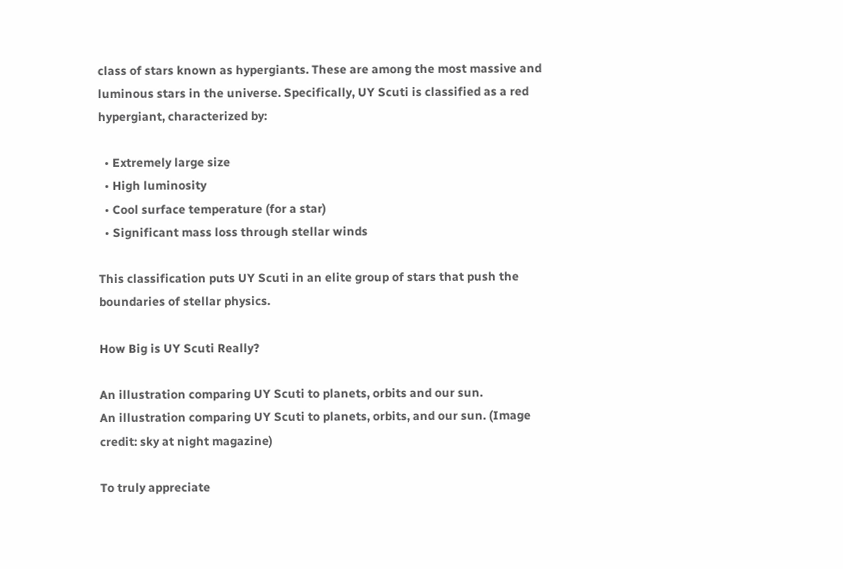class of stars known as hypergiants. These are among the most massive and luminous stars in the universe. Specifically, UY Scuti is classified as a red hypergiant, characterized by:

  • Extremely large size
  • High luminosity
  • Cool surface temperature (for a star)
  • Significant mass loss through stellar winds

This classification puts UY Scuti in an elite group of stars that push the boundaries of stellar physics.

How Big is UY Scuti Really?

An illustration comparing UY Scuti to planets, orbits and our sun.
An illustration comparing UY Scuti to planets, orbits, and our sun. (Image credit: sky at night magazine)

To truly appreciate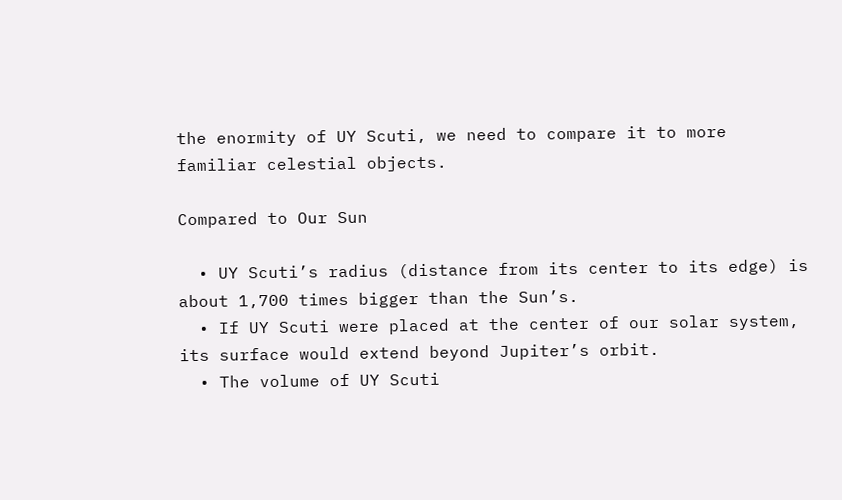the enormity of UY Scuti, we need to compare it to more familiar celestial objects.

Compared to Our Sun

  • UY Scuti’s radius (distance from its center to its edge) is about 1,700 times bigger than the Sun’s.
  • If UY Scuti were placed at the center of our solar system, its surface would extend beyond Jupiter’s orbit.
  • The volume of UY Scuti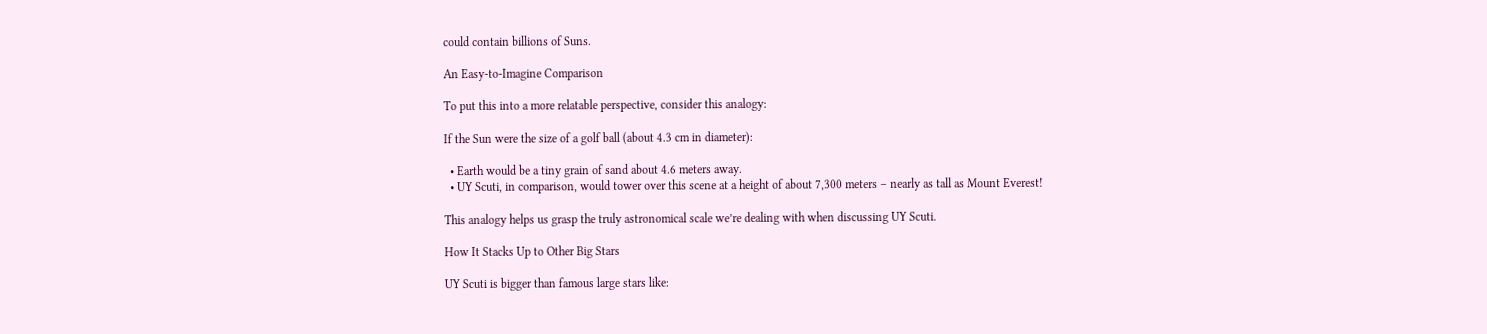could contain billions of Suns.

An Easy-to-Imagine Comparison

To put this into a more relatable perspective, consider this analogy:

If the Sun were the size of a golf ball (about 4.3 cm in diameter):

  • Earth would be a tiny grain of sand about 4.6 meters away.
  • UY Scuti, in comparison, would tower over this scene at a height of about 7,300 meters – nearly as tall as Mount Everest!

This analogy helps us grasp the truly astronomical scale we’re dealing with when discussing UY Scuti.

How It Stacks Up to Other Big Stars

UY Scuti is bigger than famous large stars like: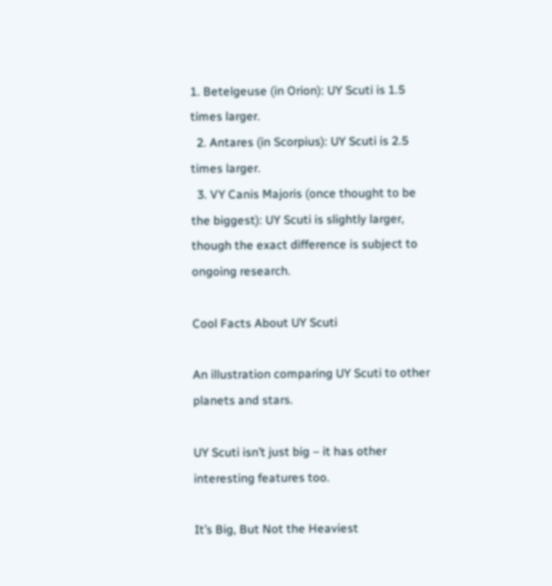1. Betelgeuse (in Orion): UY Scuti is 1.5 times larger.
  2. Antares (in Scorpius): UY Scuti is 2.5 times larger.
  3. VY Canis Majoris (once thought to be the biggest): UY Scuti is slightly larger, though the exact difference is subject to ongoing research.

Cool Facts About UY Scuti

An illustration comparing UY Scuti to other planets and stars.

UY Scuti isn’t just big – it has other interesting features too.

It’s Big, But Not the Heaviest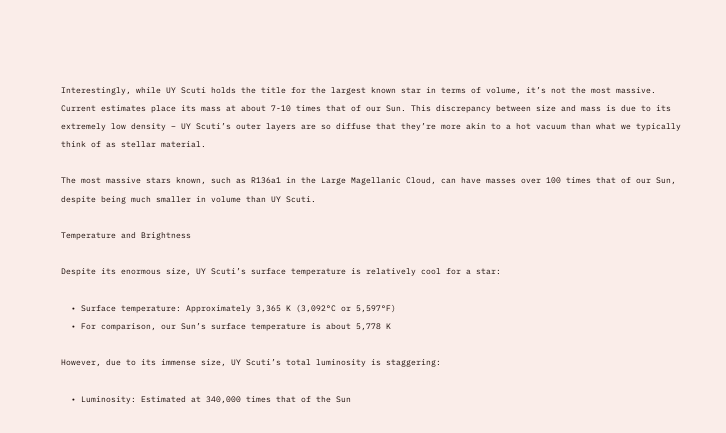Interestingly, while UY Scuti holds the title for the largest known star in terms of volume, it’s not the most massive. Current estimates place its mass at about 7-10 times that of our Sun. This discrepancy between size and mass is due to its extremely low density – UY Scuti’s outer layers are so diffuse that they’re more akin to a hot vacuum than what we typically think of as stellar material.

The most massive stars known, such as R136a1 in the Large Magellanic Cloud, can have masses over 100 times that of our Sun, despite being much smaller in volume than UY Scuti.

Temperature and Brightness

Despite its enormous size, UY Scuti’s surface temperature is relatively cool for a star:

  • Surface temperature: Approximately 3,365 K (3,092°C or 5,597°F)
  • For comparison, our Sun’s surface temperature is about 5,778 K

However, due to its immense size, UY Scuti’s total luminosity is staggering:

  • Luminosity: Estimated at 340,000 times that of the Sun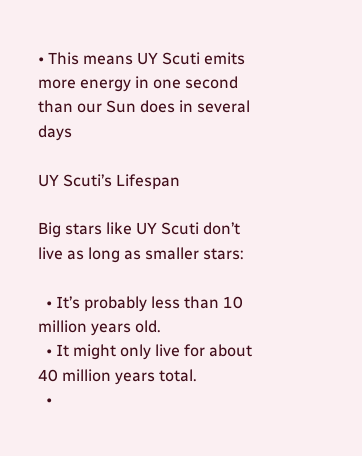• This means UY Scuti emits more energy in one second than our Sun does in several days

UY Scuti’s Lifespan

Big stars like UY Scuti don’t live as long as smaller stars:

  • It’s probably less than 10 million years old.
  • It might only live for about 40 million years total.
  •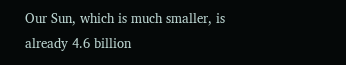Our Sun, which is much smaller, is already 4.6 billion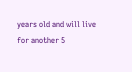years old and will live for another 5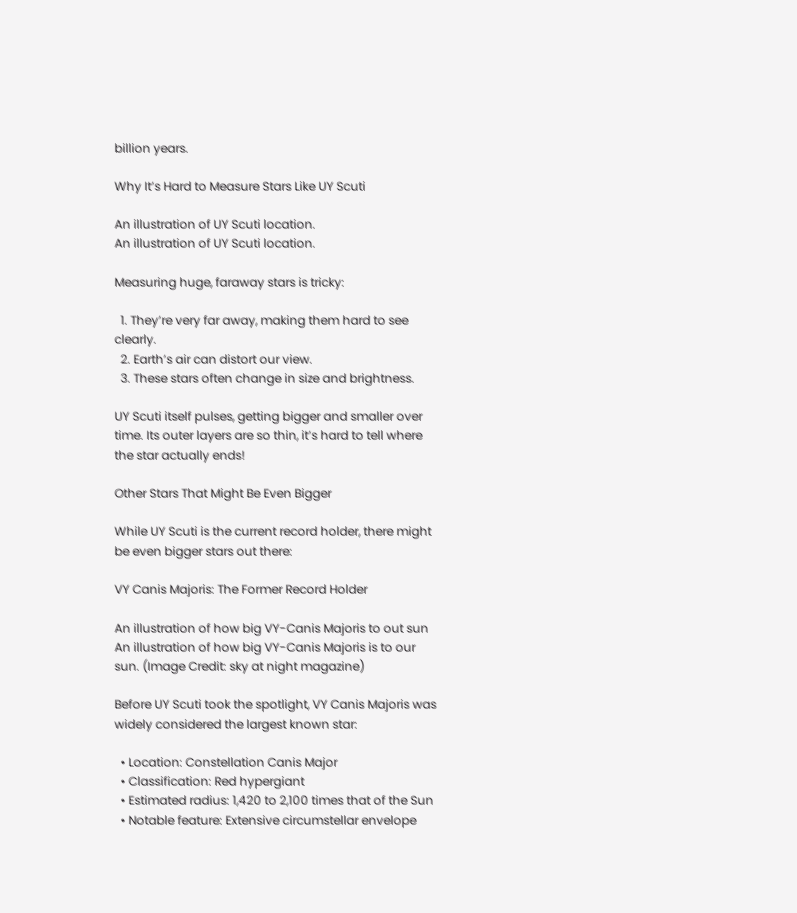billion years.

Why It’s Hard to Measure Stars Like UY Scuti

An illustration of UY Scuti location.
An illustration of UY Scuti location.

Measuring huge, faraway stars is tricky:

  1. They’re very far away, making them hard to see clearly.
  2. Earth’s air can distort our view.
  3. These stars often change in size and brightness.

UY Scuti itself pulses, getting bigger and smaller over time. Its outer layers are so thin, it’s hard to tell where the star actually ends!

Other Stars That Might Be Even Bigger

While UY Scuti is the current record holder, there might be even bigger stars out there:

VY Canis Majoris: The Former Record Holder

An illustration of how big VY-Canis Majoris to out sun
An illustration of how big VY-Canis Majoris is to our sun. (Image Credit: sky at night magazine)

Before UY Scuti took the spotlight, VY Canis Majoris was widely considered the largest known star:

  • Location: Constellation Canis Major
  • Classification: Red hypergiant
  • Estimated radius: 1,420 to 2,100 times that of the Sun
  • Notable feature: Extensive circumstellar envelope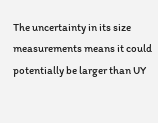The uncertainty in its size measurements means it could potentially be larger than UY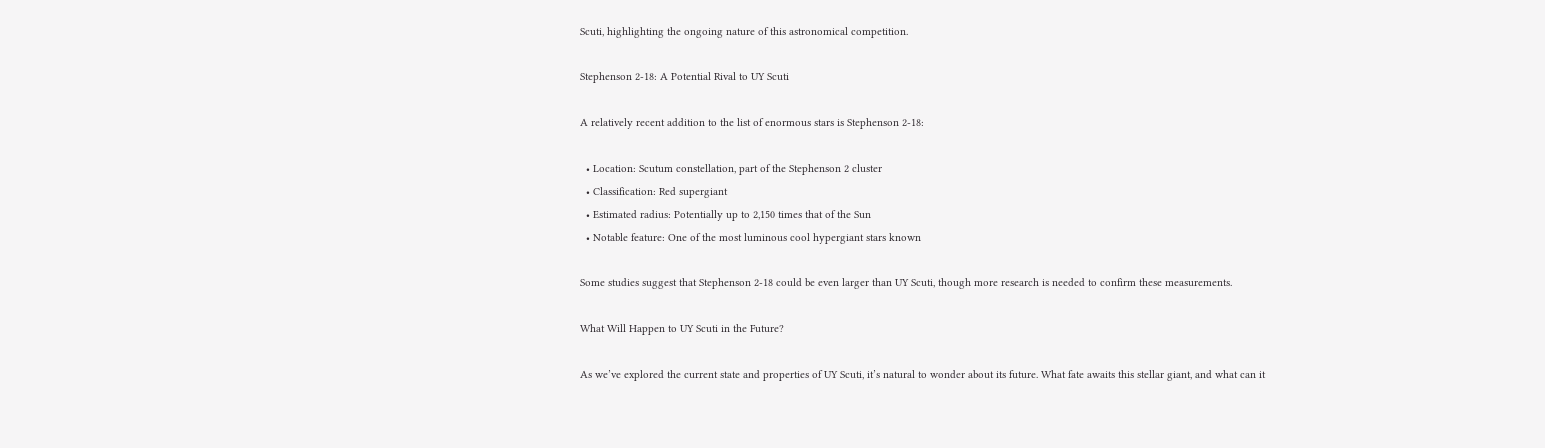Scuti, highlighting the ongoing nature of this astronomical competition.

Stephenson 2-18: A Potential Rival to UY Scuti

A relatively recent addition to the list of enormous stars is Stephenson 2-18:

  • Location: Scutum constellation, part of the Stephenson 2 cluster
  • Classification: Red supergiant
  • Estimated radius: Potentially up to 2,150 times that of the Sun
  • Notable feature: One of the most luminous cool hypergiant stars known

Some studies suggest that Stephenson 2-18 could be even larger than UY Scuti, though more research is needed to confirm these measurements.

What Will Happen to UY Scuti in the Future?

As we’ve explored the current state and properties of UY Scuti, it’s natural to wonder about its future. What fate awaits this stellar giant, and what can it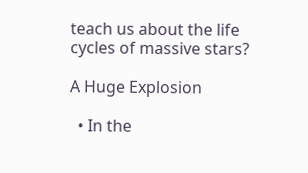teach us about the life cycles of massive stars?

A Huge Explosion

  • In the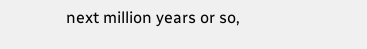next million years or so,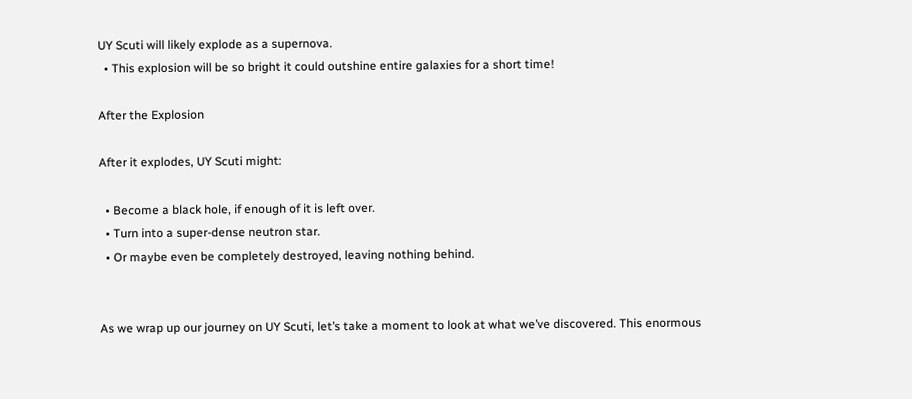UY Scuti will likely explode as a supernova.
  • This explosion will be so bright it could outshine entire galaxies for a short time!

After the Explosion

After it explodes, UY Scuti might:

  • Become a black hole, if enough of it is left over.
  • Turn into a super-dense neutron star.
  • Or maybe even be completely destroyed, leaving nothing behind.


As we wrap up our journey on UY Scuti, let’s take a moment to look at what we’ve discovered. This enormous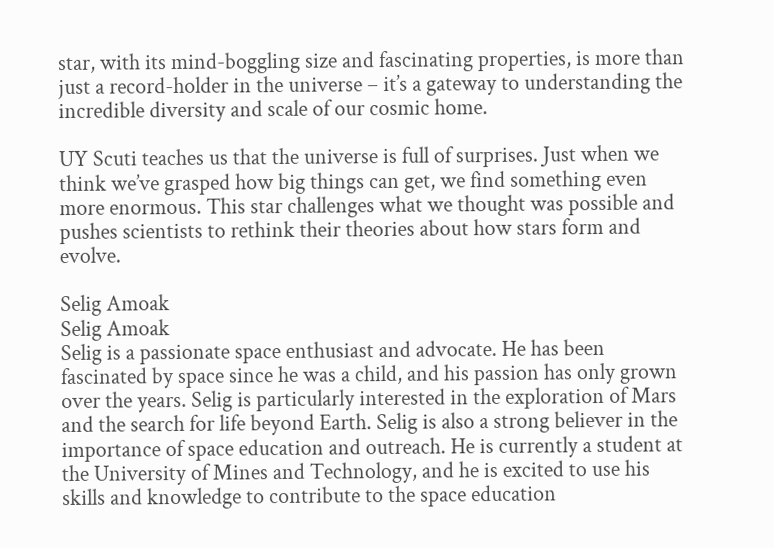star, with its mind-boggling size and fascinating properties, is more than just a record-holder in the universe – it’s a gateway to understanding the incredible diversity and scale of our cosmic home.

UY Scuti teaches us that the universe is full of surprises. Just when we think we’ve grasped how big things can get, we find something even more enormous. This star challenges what we thought was possible and pushes scientists to rethink their theories about how stars form and evolve.

Selig Amoak
Selig Amoak
Selig is a passionate space enthusiast and advocate. He has been fascinated by space since he was a child, and his passion has only grown over the years. Selig is particularly interested in the exploration of Mars and the search for life beyond Earth. Selig is also a strong believer in the importance of space education and outreach. He is currently a student at the University of Mines and Technology, and he is excited to use his skills and knowledge to contribute to the space education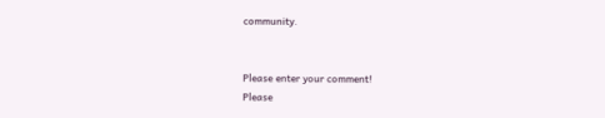community.


Please enter your comment!
Please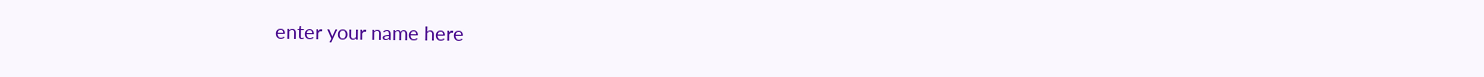enter your name here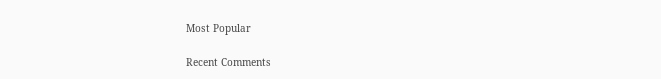Most Popular

Recent Comments